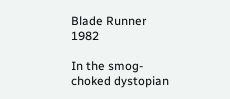Blade Runner 1982

In the smog-choked dystopian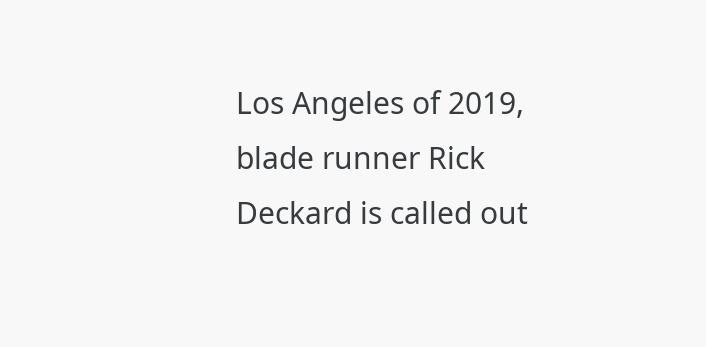Los Angeles of 2019, blade runner Rick Deckard is called out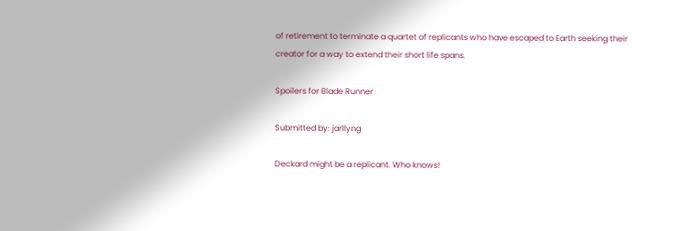of retirement to terminate a quartet of replicants who have escaped to Earth seeking their creator for a way to extend their short life spans.

Spoilers for Blade Runner

Submitted by: jarllyng

Deckard might be a replicant. Who knows!